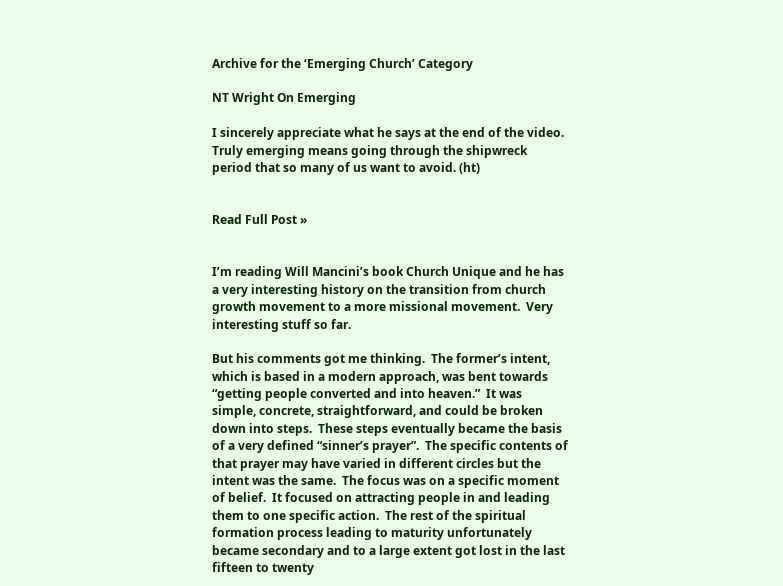Archive for the ‘Emerging Church’ Category

NT Wright On Emerging

I sincerely appreciate what he says at the end of the video.  Truly emerging means going through the shipwreck period that so many of us want to avoid. (ht)


Read Full Post »


I’m reading Will Mancini’s book Church Unique and he has a very interesting history on the transition from church growth movement to a more missional movement.  Very interesting stuff so far.

But his comments got me thinking.  The former’s intent, which is based in a modern approach, was bent towards “getting people converted and into heaven.”  It was simple, concrete, straightforward, and could be broken down into steps.  These steps eventually became the basis of a very defined “sinner’s prayer”.  The specific contents of that prayer may have varied in different circles but the intent was the same.  The focus was on a specific moment of belief.  It focused on attracting people in and leading them to one specific action.  The rest of the spiritual formation process leading to maturity unfortunately became secondary and to a large extent got lost in the last fifteen to twenty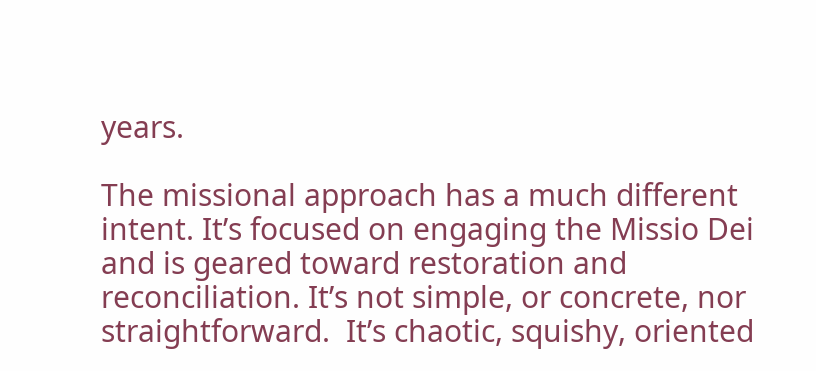years.

The missional approach has a much different intent. It’s focused on engaging the Missio Dei and is geared toward restoration and reconciliation. It’s not simple, or concrete, nor straightforward.  It’s chaotic, squishy, oriented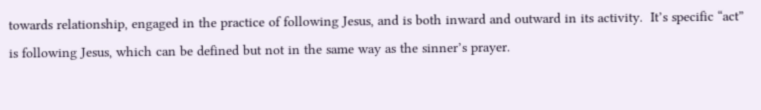towards relationship, engaged in the practice of following Jesus, and is both inward and outward in its activity.  It’s specific “act” is following Jesus, which can be defined but not in the same way as the sinner’s prayer.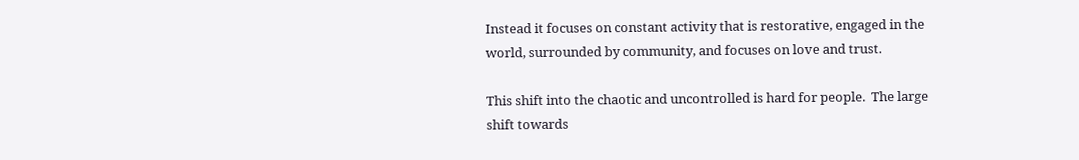Instead it focuses on constant activity that is restorative, engaged in the world, surrounded by community, and focuses on love and trust.

This shift into the chaotic and uncontrolled is hard for people.  The large shift towards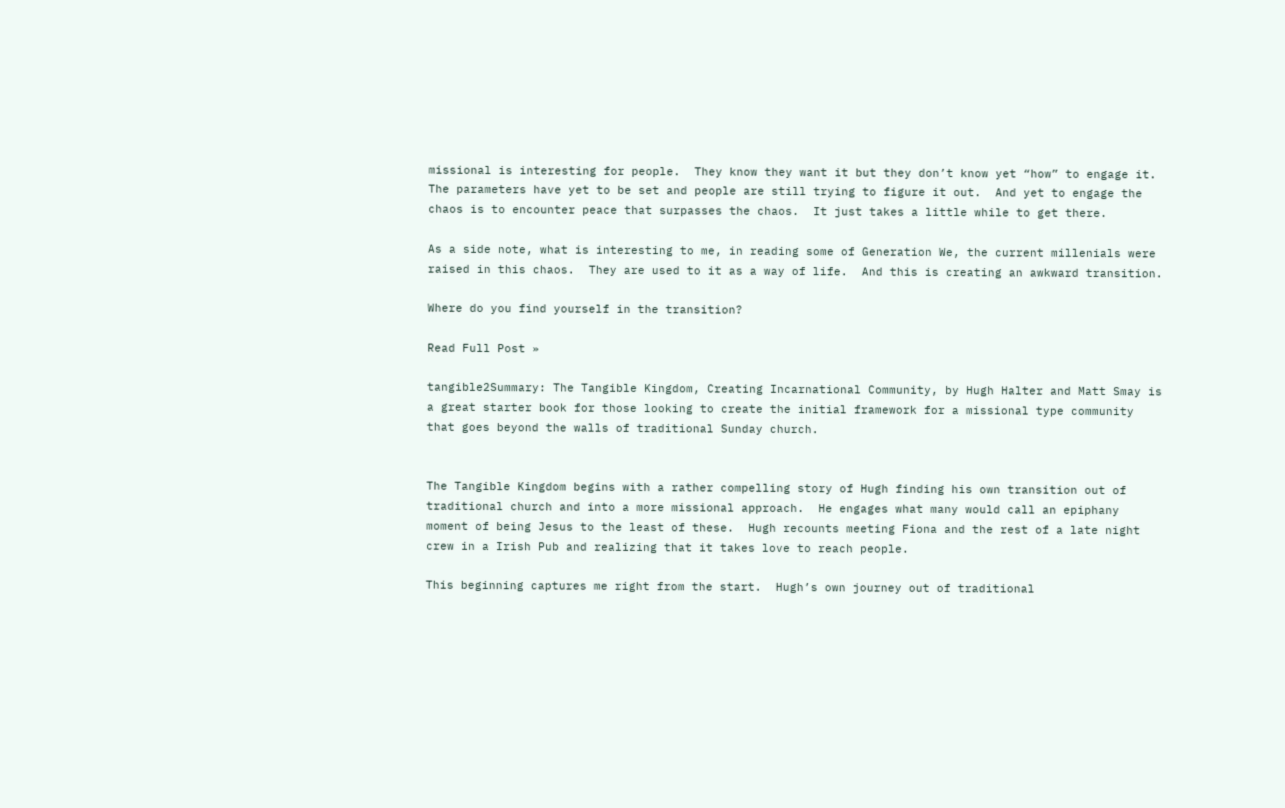missional is interesting for people.  They know they want it but they don’t know yet “how” to engage it.  The parameters have yet to be set and people are still trying to figure it out.  And yet to engage the chaos is to encounter peace that surpasses the chaos.  It just takes a little while to get there.

As a side note, what is interesting to me, in reading some of Generation We, the current millenials were raised in this chaos.  They are used to it as a way of life.  And this is creating an awkward transition.

Where do you find yourself in the transition?

Read Full Post »

tangible2Summary: The Tangible Kingdom, Creating Incarnational Community, by Hugh Halter and Matt Smay is a great starter book for those looking to create the initial framework for a missional type community that goes beyond the walls of traditional Sunday church.


The Tangible Kingdom begins with a rather compelling story of Hugh finding his own transition out of traditional church and into a more missional approach.  He engages what many would call an epiphany moment of being Jesus to the least of these.  Hugh recounts meeting Fiona and the rest of a late night crew in a Irish Pub and realizing that it takes love to reach people.

This beginning captures me right from the start.  Hugh’s own journey out of traditional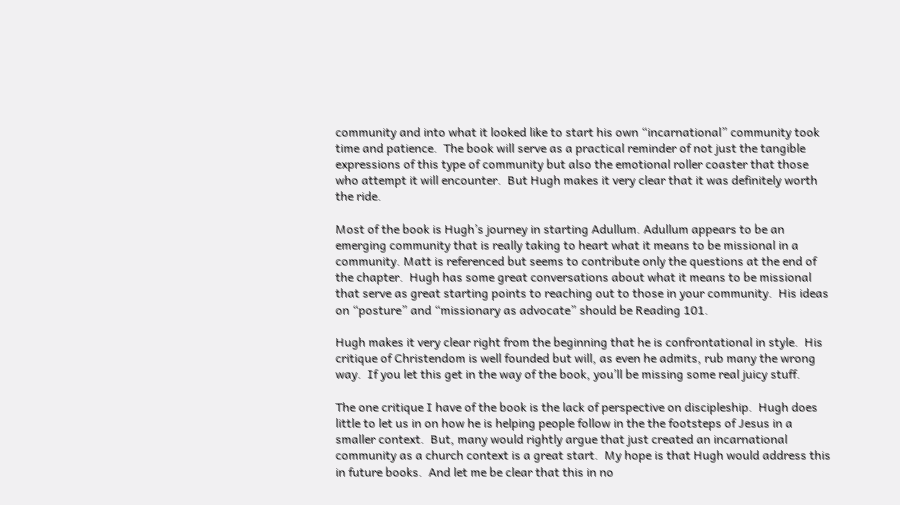community and into what it looked like to start his own “incarnational” community took time and patience.  The book will serve as a practical reminder of not just the tangible expressions of this type of community but also the emotional roller coaster that those who attempt it will encounter.  But Hugh makes it very clear that it was definitely worth the ride.

Most of the book is Hugh’s journey in starting Adullum. Adullum appears to be an emerging community that is really taking to heart what it means to be missional in a community. Matt is referenced but seems to contribute only the questions at the end of the chapter.  Hugh has some great conversations about what it means to be missional that serve as great starting points to reaching out to those in your community.  His ideas on “posture” and “missionary as advocate” should be Reading 101.

Hugh makes it very clear right from the beginning that he is confrontational in style.  His critique of Christendom is well founded but will, as even he admits, rub many the wrong way.  If you let this get in the way of the book, you’ll be missing some real juicy stuff.

The one critique I have of the book is the lack of perspective on discipleship.  Hugh does little to let us in on how he is helping people follow in the the footsteps of Jesus in a smaller context.  But, many would rightly argue that just created an incarnational community as a church context is a great start.  My hope is that Hugh would address this in future books.  And let me be clear that this in no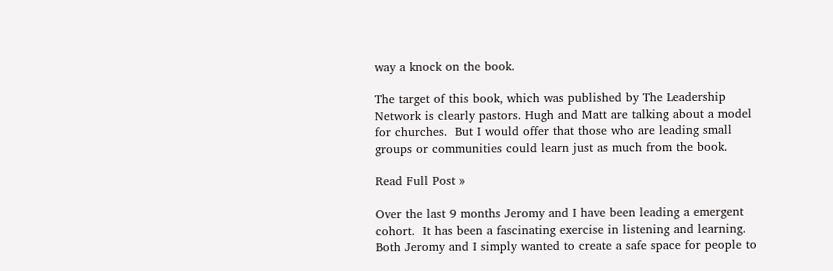way a knock on the book.

The target of this book, which was published by The Leadership Network is clearly pastors. Hugh and Matt are talking about a model for churches.  But I would offer that those who are leading small groups or communities could learn just as much from the book.

Read Full Post »

Over the last 9 months Jeromy and I have been leading a emergent cohort.  It has been a fascinating exercise in listening and learning.  Both Jeromy and I simply wanted to create a safe space for people to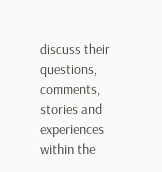discuss their questions, comments, stories and experiences within the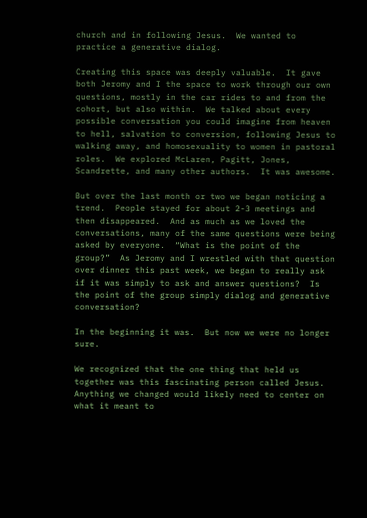church and in following Jesus.  We wanted to practice a generative dialog.

Creating this space was deeply valuable.  It gave both Jeromy and I the space to work through our own questions, mostly in the car rides to and from the cohort, but also within.  We talked about every possible conversation you could imagine from heaven to hell, salvation to conversion, following Jesus to walking away, and homosexuality to women in pastoral roles.  We explored McLaren, Pagitt, Jones, Scandrette, and many other authors.  It was awesome.

But over the last month or two we began noticing a trend.  People stayed for about 2-3 meetings and then disappeared.  And as much as we loved the conversations, many of the same questions were being asked by everyone.  “What is the point of the group?”  As Jeromy and I wrestled with that question over dinner this past week, we began to really ask if it was simply to ask and answer questions?  Is the point of the group simply dialog and generative conversation?

In the beginning it was.  But now we were no longer sure.

We recognized that the one thing that held us together was this fascinating person called Jesus.  Anything we changed would likely need to center on what it meant to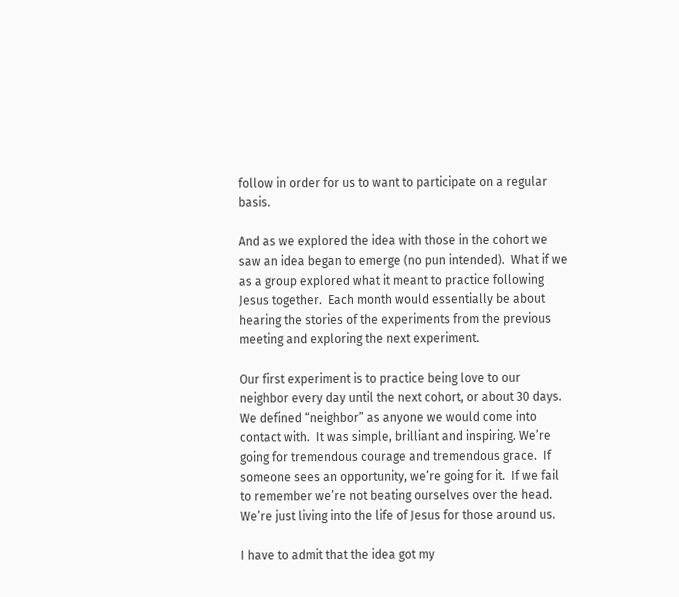follow in order for us to want to participate on a regular basis.

And as we explored the idea with those in the cohort we saw an idea began to emerge (no pun intended).  What if we as a group explored what it meant to practice following Jesus together.  Each month would essentially be about hearing the stories of the experiments from the previous meeting and exploring the next experiment.

Our first experiment is to practice being love to our neighbor every day until the next cohort, or about 30 days.  We defined “neighbor” as anyone we would come into contact with.  It was simple, brilliant and inspiring. We’re going for tremendous courage and tremendous grace.  If someone sees an opportunity, we’re going for it.  If we fail to remember we’re not beating ourselves over the head.  We’re just living into the life of Jesus for those around us.

I have to admit that the idea got my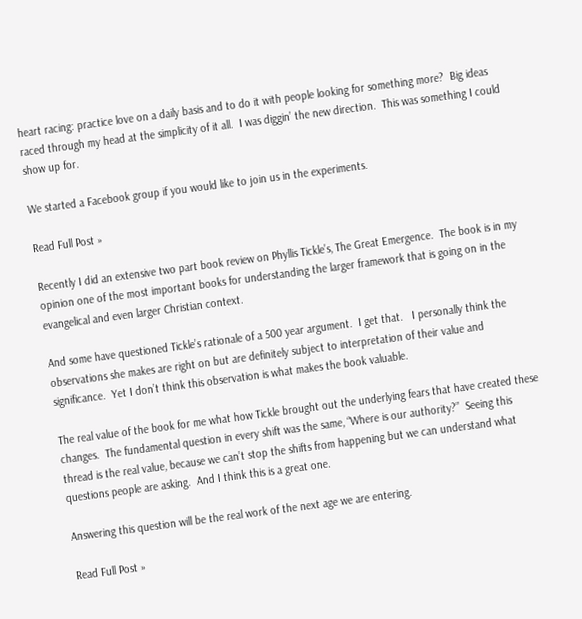heart racing: practice love on a daily basis and to do it with people looking for something more?  Big ideas raced through my head at the simplicity of it all.  I was diggin’ the new direction.  This was something I could show up for.

We started a Facebook group if you would like to join us in the experiments.

Read Full Post »

Recently I did an extensive two part book review on Phyllis Tickle’s, The Great Emergence.  The book is in my opinion one of the most important books for understanding the larger framework that is going on in the evangelical and even larger Christian context.

And some have questioned Tickle’s rationale of a 500 year argument.  I get that.   I personally think the observations she makes are right on but are definitely subject to interpretation of their value and significance.  Yet I don’t think this observation is what makes the book valuable.

The real value of the book for me what how Tickle brought out the underlying fears that have created these changes.  The fundamental question in every shift was the same, “Where is our authority?”  Seeing this thread is the real value, because we can’t stop the shifts from happening but we can understand what questions people are asking.  And I think this is a great one.

Answering this question will be the real work of the next age we are entering.

Read Full Post »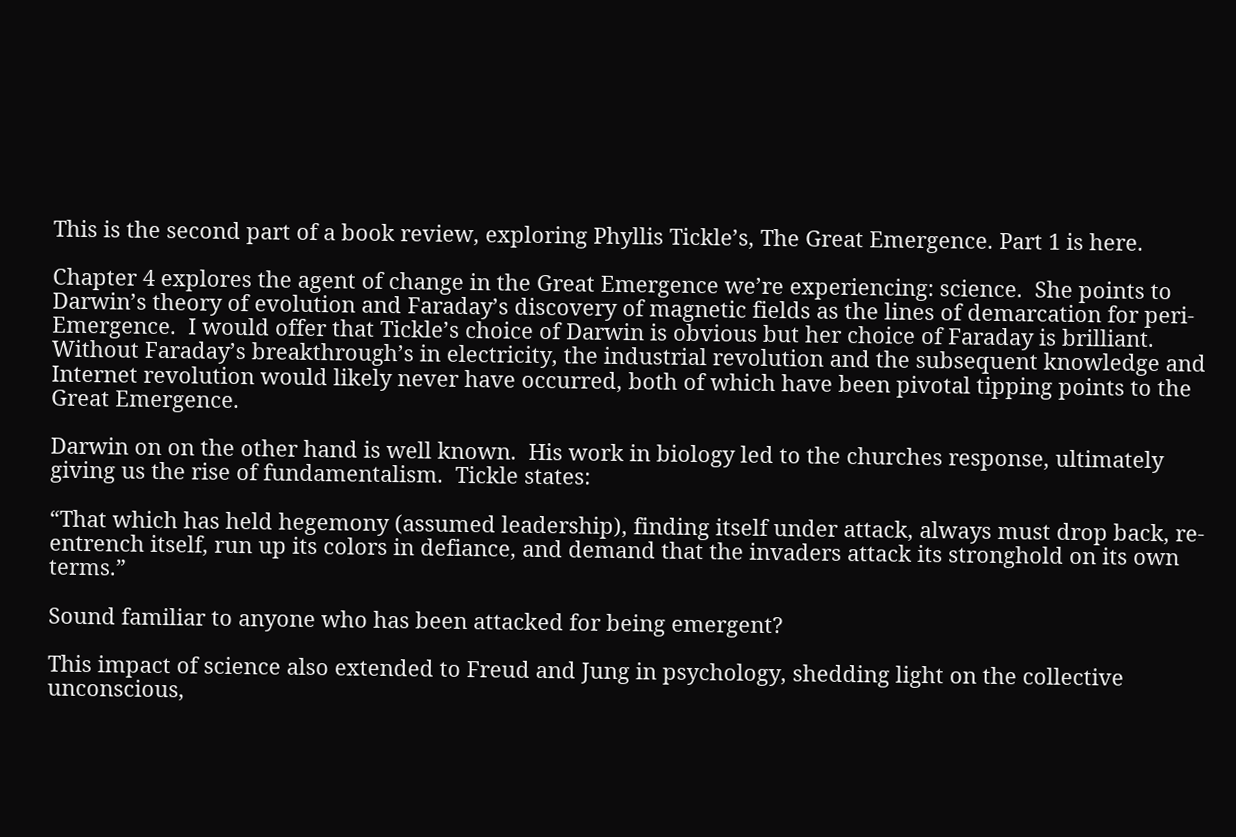This is the second part of a book review, exploring Phyllis Tickle’s, The Great Emergence. Part 1 is here.

Chapter 4 explores the agent of change in the Great Emergence we’re experiencing: science.  She points to Darwin’s theory of evolution and Faraday’s discovery of magnetic fields as the lines of demarcation for peri-Emergence.  I would offer that Tickle’s choice of Darwin is obvious but her choice of Faraday is brilliant.  Without Faraday’s breakthrough’s in electricity, the industrial revolution and the subsequent knowledge and Internet revolution would likely never have occurred, both of which have been pivotal tipping points to the Great Emergence.

Darwin on on the other hand is well known.  His work in biology led to the churches response, ultimately giving us the rise of fundamentalism.  Tickle states:

“That which has held hegemony (assumed leadership), finding itself under attack, always must drop back, re-entrench itself, run up its colors in defiance, and demand that the invaders attack its stronghold on its own terms.”

Sound familiar to anyone who has been attacked for being emergent?

This impact of science also extended to Freud and Jung in psychology, shedding light on the collective unconscious,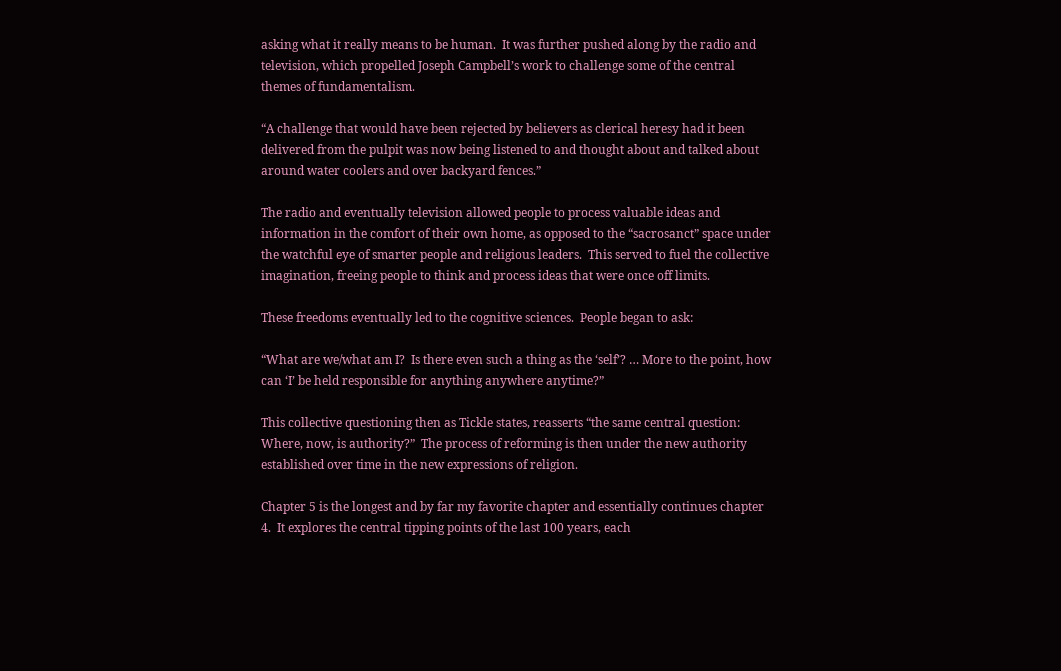asking what it really means to be human.  It was further pushed along by the radio and television, which propelled Joseph Campbell’s work to challenge some of the central themes of fundamentalism.

“A challenge that would have been rejected by believers as clerical heresy had it been delivered from the pulpit was now being listened to and thought about and talked about around water coolers and over backyard fences.”

The radio and eventually television allowed people to process valuable ideas and information in the comfort of their own home, as opposed to the “sacrosanct” space under the watchful eye of smarter people and religious leaders.  This served to fuel the collective imagination, freeing people to think and process ideas that were once off limits.

These freedoms eventually led to the cognitive sciences.  People began to ask:

“What are we/what am I?  Is there even such a thing as the ‘self’? … More to the point, how can ‘I’ be held responsible for anything anywhere anytime?”

This collective questioning then as Tickle states, reasserts “the same central question: Where, now, is authority?”  The process of reforming is then under the new authority established over time in the new expressions of religion.

Chapter 5 is the longest and by far my favorite chapter and essentially continues chapter 4.  It explores the central tipping points of the last 100 years, each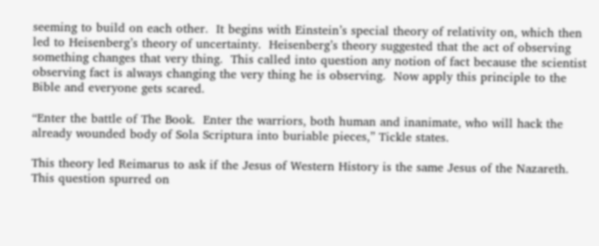seeming to build on each other.  It begins with Einstein’s special theory of relativity on, which then led to Heisenberg’s theory of uncertainty.  Heisenberg’s theory suggested that the act of observing something changes that very thing.  This called into question any notion of fact because the scientist observing fact is always changing the very thing he is observing.  Now apply this principle to the Bible and everyone gets scared.

“Enter the battle of The Book.  Enter the warriors, both human and inanimate, who will hack the already wounded body of Sola Scriptura into buriable pieces,” Tickle states.

This theory led Reimarus to ask if the Jesus of Western History is the same Jesus of the Nazareth.  This question spurred on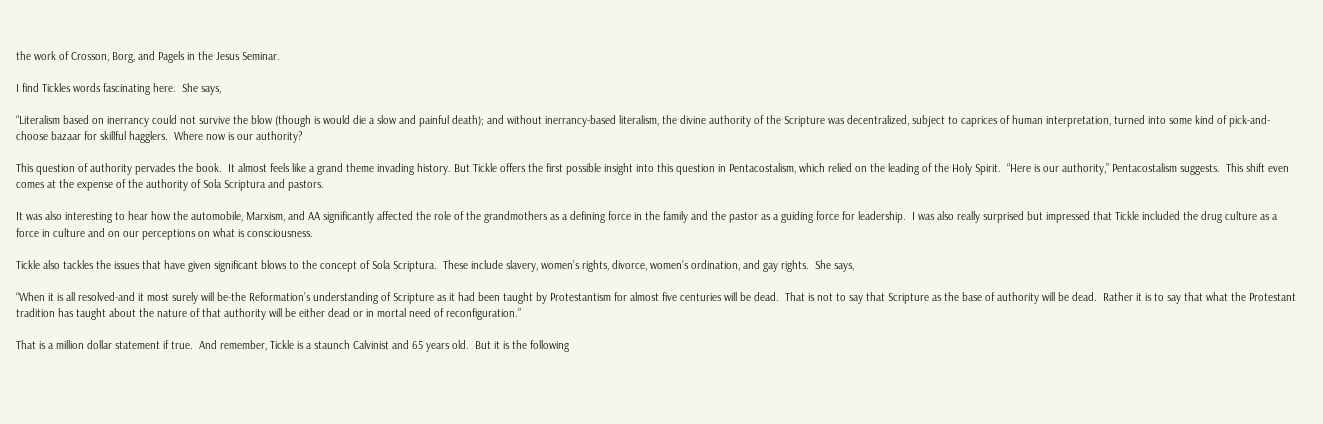the work of Crosson, Borg, and Pagels in the Jesus Seminar.

I find Tickles words fascinating here.  She says,

“Literalism based on inerrancy could not survive the blow (though is would die a slow and painful death); and without inerrancy-based literalism, the divine authority of the Scripture was decentralized, subject to caprices of human interpretation, turned into some kind of pick-and-choose bazaar for skillful hagglers.  Where now is our authority?

This question of authority pervades the book.  It almost feels like a grand theme invading history. But Tickle offers the first possible insight into this question in Pentacostalism, which relied on the leading of the Holy Spirit.  “Here is our authority,” Pentacostalism suggests.  This shift even comes at the expense of the authority of Sola Scriptura and pastors.

It was also interesting to hear how the automobile, Marxism, and AA significantly affected the role of the grandmothers as a defining force in the family and the pastor as a guiding force for leadership.  I was also really surprised but impressed that Tickle included the drug culture as a force in culture and on our perceptions on what is consciousness.

Tickle also tackles the issues that have given significant blows to the concept of Sola Scriptura.  These include slavery, women’s rights, divorce, women’s ordination, and gay rights.  She says,

“When it is all resolved-and it most surely will be-the Reformation’s understanding of Scripture as it had been taught by Protestantism for almost five centuries will be dead.  That is not to say that Scripture as the base of authority will be dead.  Rather it is to say that what the Protestant tradition has taught about the nature of that authority will be either dead or in mortal need of reconfiguration.”

That is a million dollar statement if true.  And remember, Tickle is a staunch Calvinist and 65 years old.  But it is the following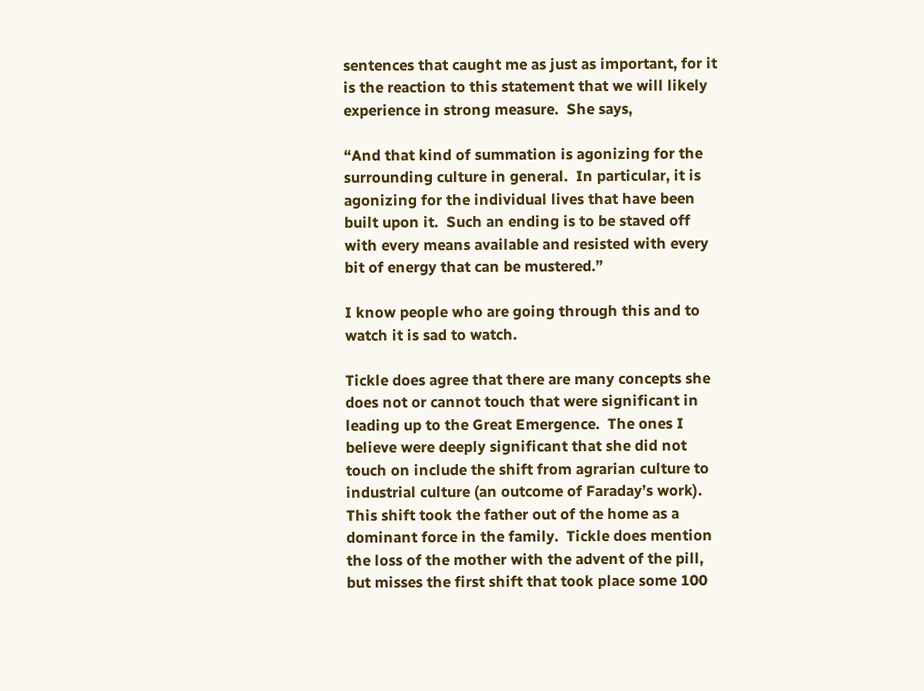sentences that caught me as just as important, for it is the reaction to this statement that we will likely experience in strong measure.  She says,

“And that kind of summation is agonizing for the surrounding culture in general.  In particular, it is agonizing for the individual lives that have been built upon it.  Such an ending is to be staved off with every means available and resisted with every bit of energy that can be mustered.”

I know people who are going through this and to watch it is sad to watch.

Tickle does agree that there are many concepts she does not or cannot touch that were significant in leading up to the Great Emergence.  The ones I believe were deeply significant that she did not touch on include the shift from agrarian culture to industrial culture (an outcome of Faraday’s work).  This shift took the father out of the home as a dominant force in the family.  Tickle does mention the loss of the mother with the advent of the pill, but misses the first shift that took place some 100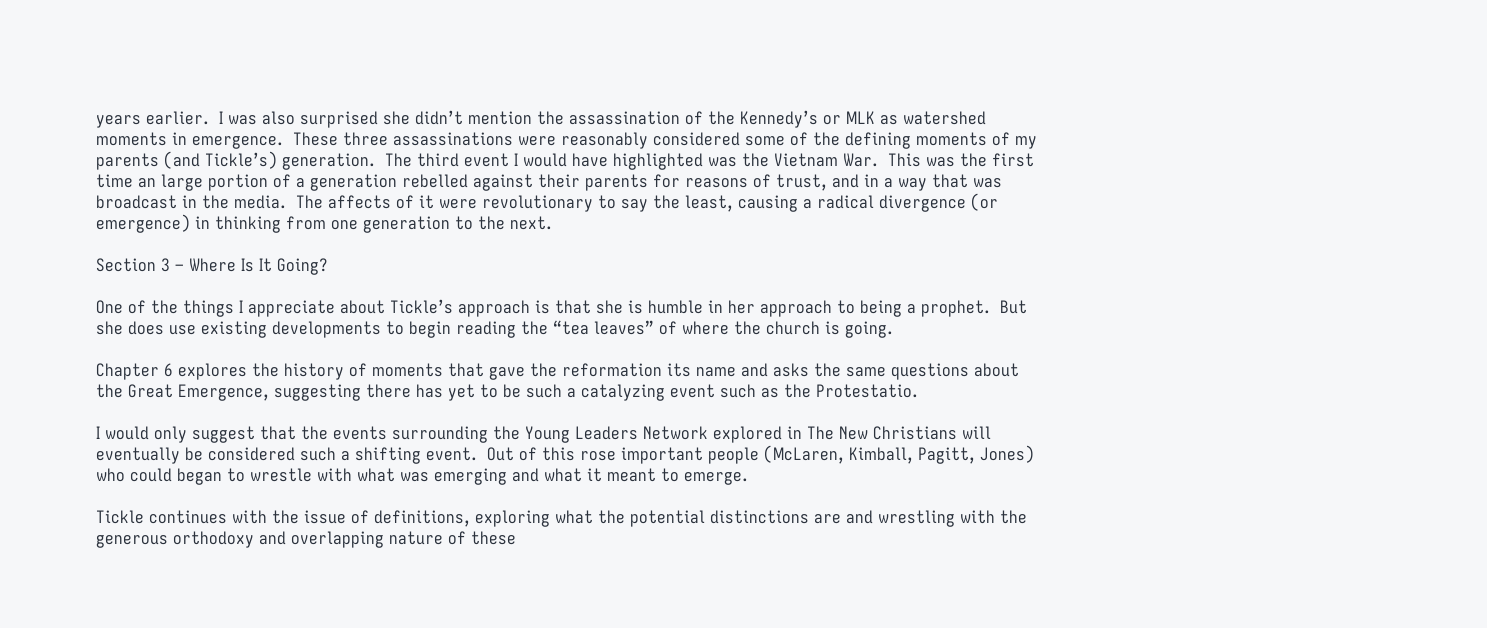years earlier.  I was also surprised she didn’t mention the assassination of the Kennedy’s or MLK as watershed moments in emergence.  These three assassinations were reasonably considered some of the defining moments of my parents (and Tickle’s) generation.  The third event I would have highlighted was the Vietnam War.  This was the first time an large portion of a generation rebelled against their parents for reasons of trust, and in a way that was broadcast in the media.  The affects of it were revolutionary to say the least, causing a radical divergence (or emergence) in thinking from one generation to the next.

Section 3 – Where Is It Going?

One of the things I appreciate about Tickle’s approach is that she is humble in her approach to being a prophet.  But she does use existing developments to begin reading the “tea leaves” of where the church is going.

Chapter 6 explores the history of moments that gave the reformation its name and asks the same questions about the Great Emergence, suggesting there has yet to be such a catalyzing event such as the Protestatio.

I would only suggest that the events surrounding the Young Leaders Network explored in The New Christians will eventually be considered such a shifting event.  Out of this rose important people (McLaren, Kimball, Pagitt, Jones) who could began to wrestle with what was emerging and what it meant to emerge.

Tickle continues with the issue of definitions, exploring what the potential distinctions are and wrestling with the generous orthodoxy and overlapping nature of these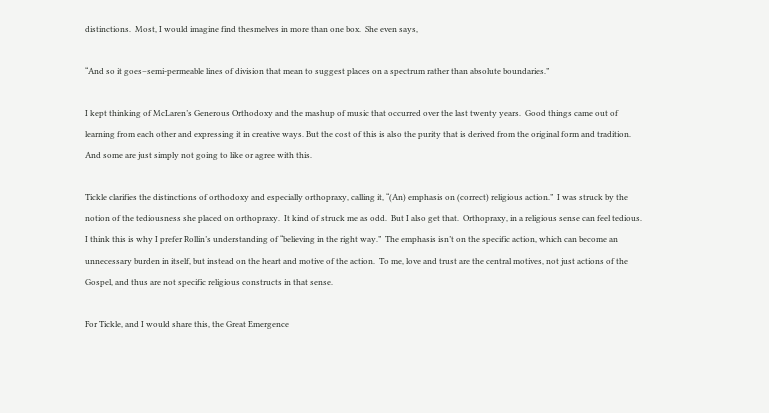distinctions.  Most, I would imagine find thesmelves in more than one box.  She even says,

“And so it goes–semi-permeable lines of division that mean to suggest places on a spectrum rather than absolute boundaries.”

I kept thinking of McLaren’s Generous Orthodoxy and the mashup of music that occurred over the last twenty years.  Good things came out of learning from each other and expressing it in creative ways. But the cost of this is also the purity that is derived from the original form and tradition.  And some are just simply not going to like or agree with this.

Tickle clarifies the distinctions of orthodoxy and especially orthopraxy, calling it, “(An) emphasis on (correct) religious action.”  I was struck by the notion of the tediousness she placed on orthopraxy.  It kind of struck me as odd.  But I also get that.  Orthopraxy, in a religious sense can feel tedious.  I think this is why I prefer Rollin’s understanding of “believing in the right way.”  The emphasis isn’t on the specific action, which can become an unnecessary burden in itself, but instead on the heart and motive of the action.  To me, love and trust are the central motives, not just actions of the Gospel, and thus are not specific religious constructs in that sense.

For Tickle, and I would share this, the Great Emergence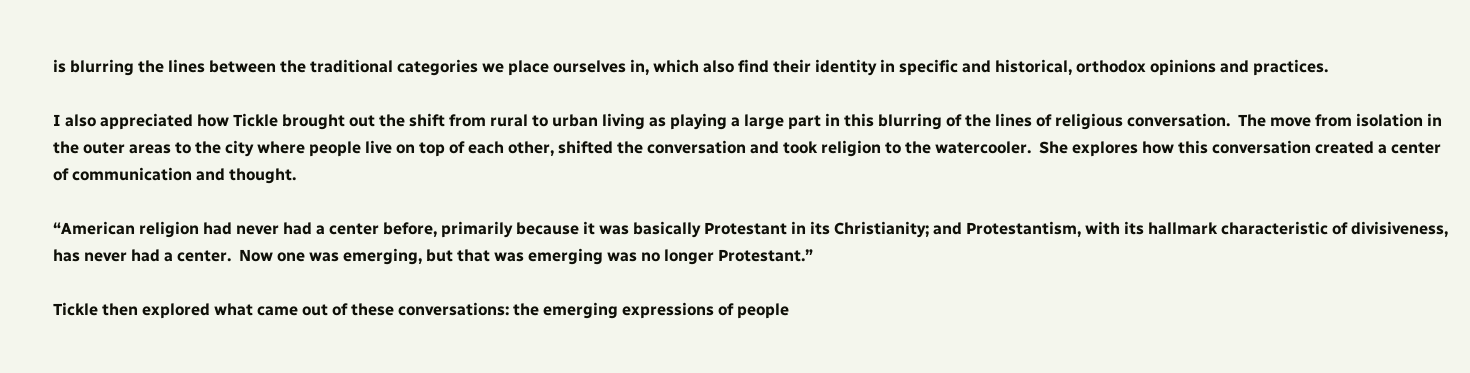is blurring the lines between the traditional categories we place ourselves in, which also find their identity in specific and historical, orthodox opinions and practices.

I also appreciated how Tickle brought out the shift from rural to urban living as playing a large part in this blurring of the lines of religious conversation.  The move from isolation in the outer areas to the city where people live on top of each other, shifted the conversation and took religion to the watercooler.  She explores how this conversation created a center of communication and thought.

“American religion had never had a center before, primarily because it was basically Protestant in its Christianity; and Protestantism, with its hallmark characteristic of divisiveness, has never had a center.  Now one was emerging, but that was emerging was no longer Protestant.”

Tickle then explored what came out of these conversations: the emerging expressions of people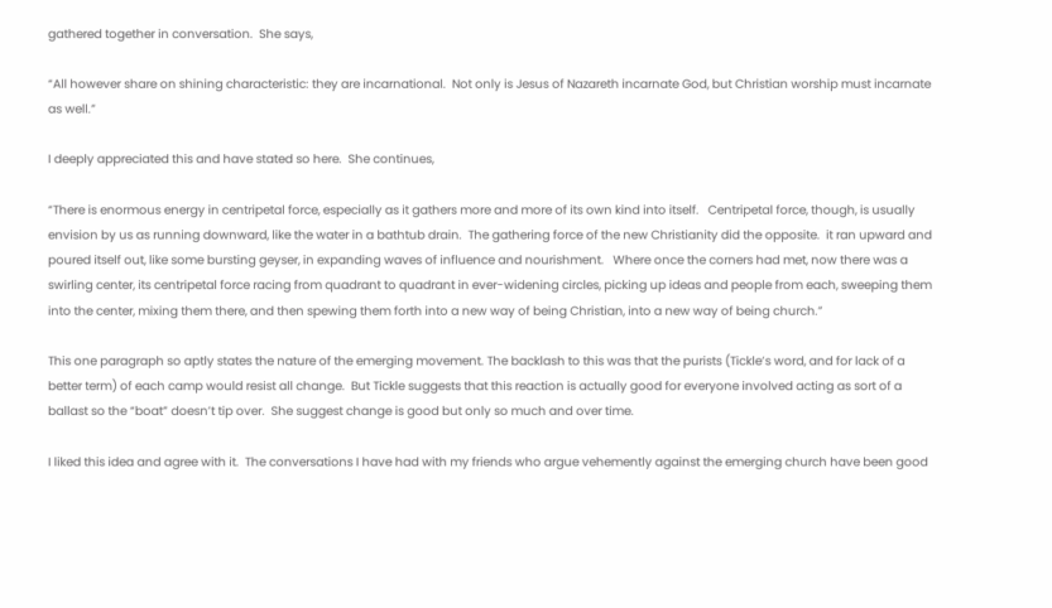gathered together in conversation.  She says,

“All however share on shining characteristic: they are incarnational.  Not only is Jesus of Nazareth incarnate God, but Christian worship must incarnate as well.”

I deeply appreciated this and have stated so here.  She continues,

“There is enormous energy in centripetal force, especially as it gathers more and more of its own kind into itself.   Centripetal force, though, is usually envision by us as running downward, like the water in a bathtub drain.  The gathering force of the new Christianity did the opposite.  it ran upward and poured itself out, like some bursting geyser, in expanding waves of influence and nourishment.   Where once the corners had met, now there was a swirling center, its centripetal force racing from quadrant to quadrant in ever-widening circles, picking up ideas and people from each, sweeping them into the center, mixing them there, and then spewing them forth into a new way of being Christian, into a new way of being church.”

This one paragraph so aptly states the nature of the emerging movement. The backlash to this was that the purists (Tickle’s word, and for lack of a better term) of each camp would resist all change.  But Tickle suggests that this reaction is actually good for everyone involved acting as sort of a ballast so the “boat” doesn’t tip over.  She suggest change is good but only so much and over time.

I liked this idea and agree with it.  The conversations I have had with my friends who argue vehemently against the emerging church have been good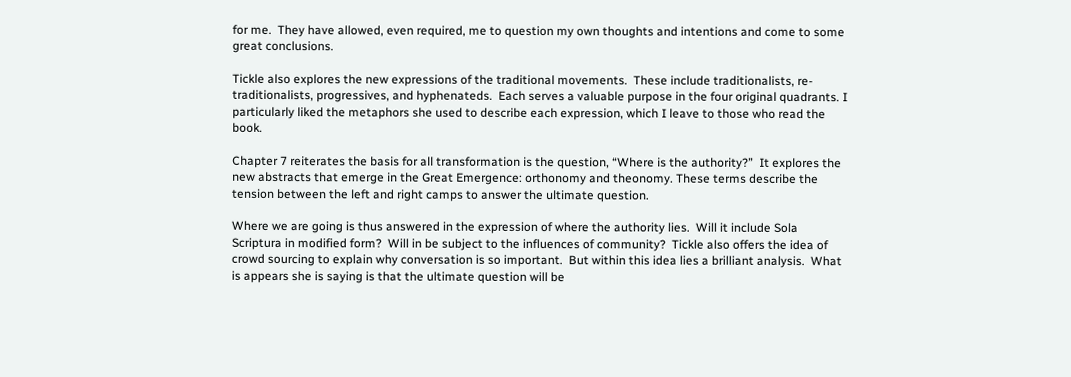for me.  They have allowed, even required, me to question my own thoughts and intentions and come to some great conclusions.

Tickle also explores the new expressions of the traditional movements.  These include traditionalists, re-traditionalists, progressives, and hyphenateds.  Each serves a valuable purpose in the four original quadrants. I particularly liked the metaphors she used to describe each expression, which I leave to those who read the book.

Chapter 7 reiterates the basis for all transformation is the question, “Where is the authority?”  It explores the new abstracts that emerge in the Great Emergence: orthonomy and theonomy. These terms describe the tension between the left and right camps to answer the ultimate question.

Where we are going is thus answered in the expression of where the authority lies.  Will it include Sola Scriptura in modified form?  Will in be subject to the influences of community?  Tickle also offers the idea of crowd sourcing to explain why conversation is so important.  But within this idea lies a brilliant analysis.  What is appears she is saying is that the ultimate question will be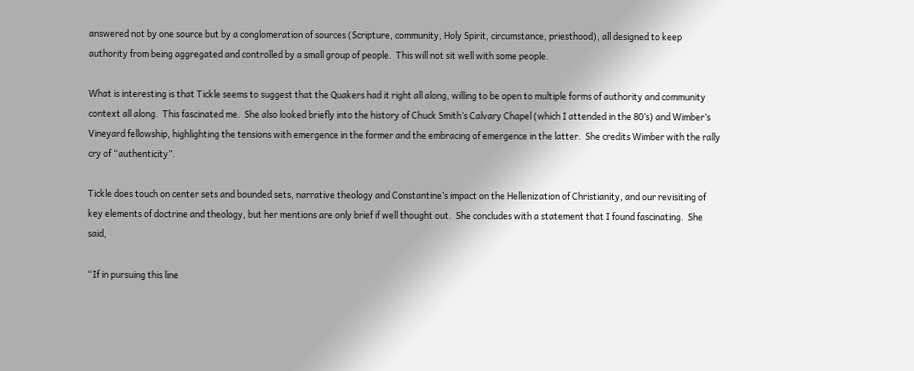answered not by one source but by a conglomeration of sources (Scripture, community, Holy Spirit, circumstance, priesthood), all designed to keep authority from being aggregated and controlled by a small group of people.  This will not sit well with some people.

What is interesting is that Tickle seems to suggest that the Quakers had it right all along, willing to be open to multiple forms of authority and community context all along.  This fascinated me.  She also looked briefly into the history of Chuck Smith’s Calvary Chapel (which I attended in the 80’s) and Wimber’s Vineyard fellowship, highlighting the tensions with emergence in the former and the embracing of emergence in the latter.  She credits Wimber with the rally cry of “authenticity”.

Tickle does touch on center sets and bounded sets, narrative theology and Constantine’s impact on the Hellenization of Christianity, and our revisiting of key elements of doctrine and theology, but her mentions are only brief if well thought out.  She concludes with a statement that I found fascinating.  She said,

“If in pursuing this line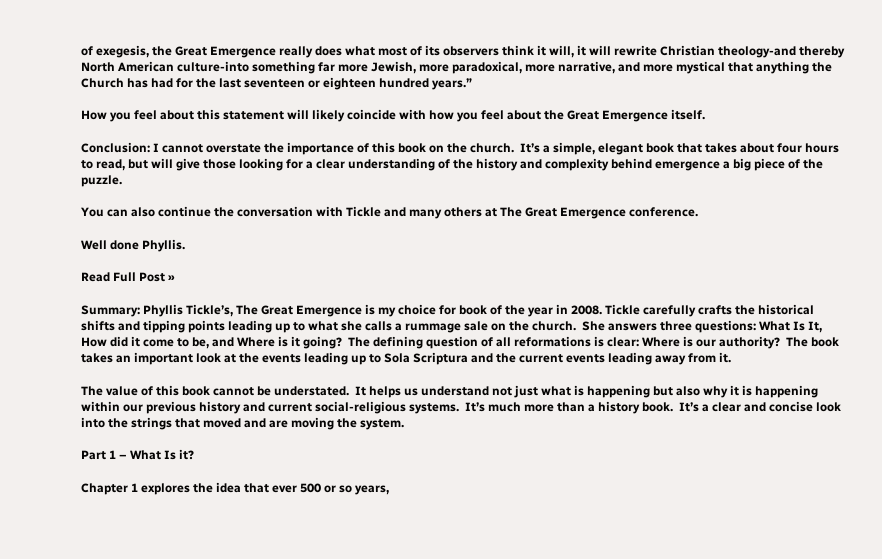of exegesis, the Great Emergence really does what most of its observers think it will, it will rewrite Christian theology-and thereby North American culture-into something far more Jewish, more paradoxical, more narrative, and more mystical that anything the Church has had for the last seventeen or eighteen hundred years.”

How you feel about this statement will likely coincide with how you feel about the Great Emergence itself.

Conclusion: I cannot overstate the importance of this book on the church.  It’s a simple, elegant book that takes about four hours to read, but will give those looking for a clear understanding of the history and complexity behind emergence a big piece of the puzzle.

You can also continue the conversation with Tickle and many others at The Great Emergence conference.

Well done Phyllis.

Read Full Post »

Summary: Phyllis Tickle’s, The Great Emergence is my choice for book of the year in 2008. Tickle carefully crafts the historical shifts and tipping points leading up to what she calls a rummage sale on the church.  She answers three questions: What Is It, How did it come to be, and Where is it going?  The defining question of all reformations is clear: Where is our authority?  The book takes an important look at the events leading up to Sola Scriptura and the current events leading away from it.

The value of this book cannot be understated.  It helps us understand not just what is happening but also why it is happening within our previous history and current social-religious systems.  It’s much more than a history book.  It’s a clear and concise look into the strings that moved and are moving the system.

Part 1 – What Is it?

Chapter 1 explores the idea that ever 500 or so years,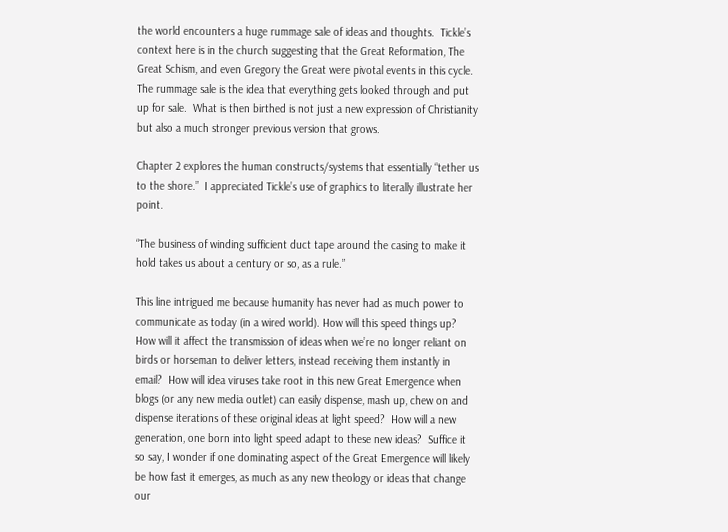the world encounters a huge rummage sale of ideas and thoughts.  Tickle’s context here is in the church suggesting that the Great Reformation, The Great Schism, and even Gregory the Great were pivotal events in this cycle.  The rummage sale is the idea that everything gets looked through and put up for sale.  What is then birthed is not just a new expression of Christianity but also a much stronger previous version that grows.

Chapter 2 explores the human constructs/systems that essentially “tether us to the shore.”  I appreciated Tickle’s use of graphics to literally illustrate her point.

“The business of winding sufficient duct tape around the casing to make it hold takes us about a century or so, as a rule.”

This line intrigued me because humanity has never had as much power to communicate as today (in a wired world). How will this speed things up?  How will it affect the transmission of ideas when we’re no longer reliant on birds or horseman to deliver letters, instead receiving them instantly in email?  How will idea viruses take root in this new Great Emergence when blogs (or any new media outlet) can easily dispense, mash up, chew on and dispense iterations of these original ideas at light speed?  How will a new generation, one born into light speed adapt to these new ideas?  Suffice it so say, I wonder if one dominating aspect of the Great Emergence will likely be how fast it emerges, as much as any new theology or ideas that change our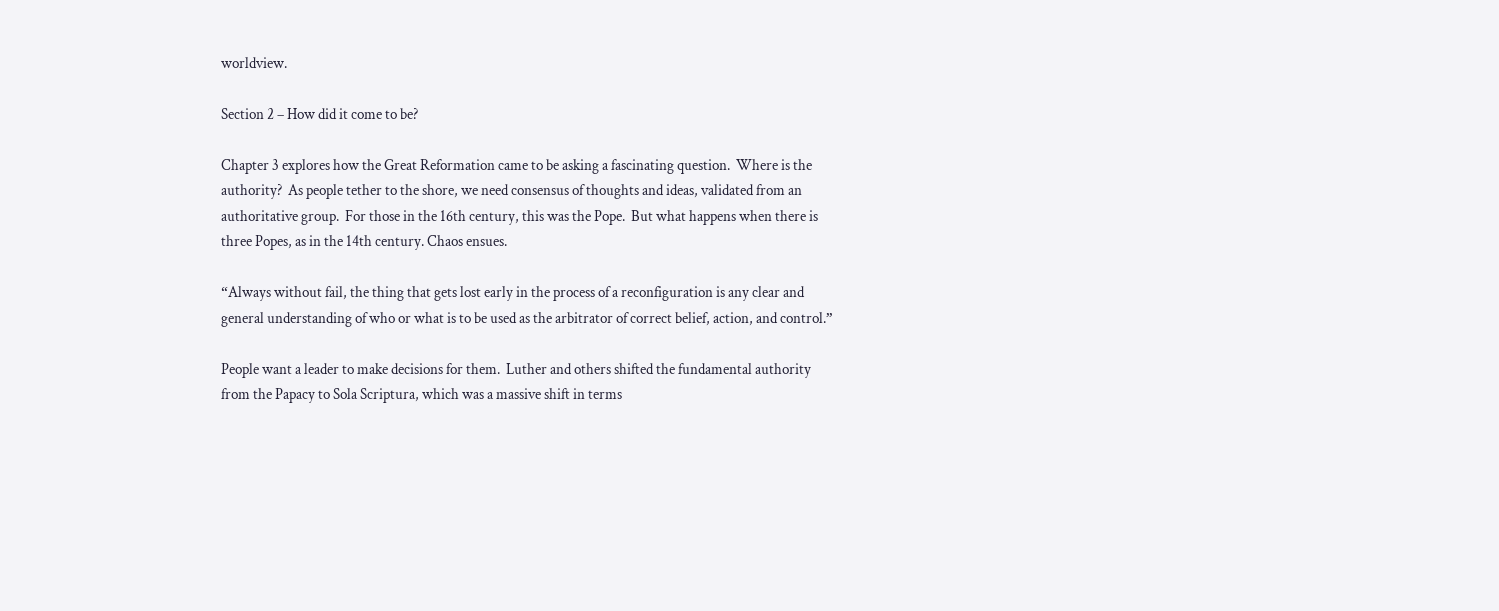worldview.

Section 2 – How did it come to be?

Chapter 3 explores how the Great Reformation came to be asking a fascinating question.  Where is the authority?  As people tether to the shore, we need consensus of thoughts and ideas, validated from an authoritative group.  For those in the 16th century, this was the Pope.  But what happens when there is three Popes, as in the 14th century. Chaos ensues.

“Always without fail, the thing that gets lost early in the process of a reconfiguration is any clear and general understanding of who or what is to be used as the arbitrator of correct belief, action, and control.”

People want a leader to make decisions for them.  Luther and others shifted the fundamental authority from the Papacy to Sola Scriptura, which was a massive shift in terms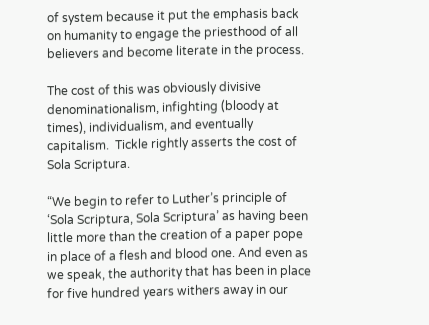of system because it put the emphasis back on humanity to engage the priesthood of all believers and become literate in the process.

The cost of this was obviously divisive denominationalism, infighting (bloody at times), individualism, and eventually capitalism.  Tickle rightly asserts the cost of Sola Scriptura.

“We begin to refer to Luther’s principle of ‘Sola Scriptura, Sola Scriptura’ as having been little more than the creation of a paper pope in place of a flesh and blood one. And even as we speak, the authority that has been in place for five hundred years withers away in our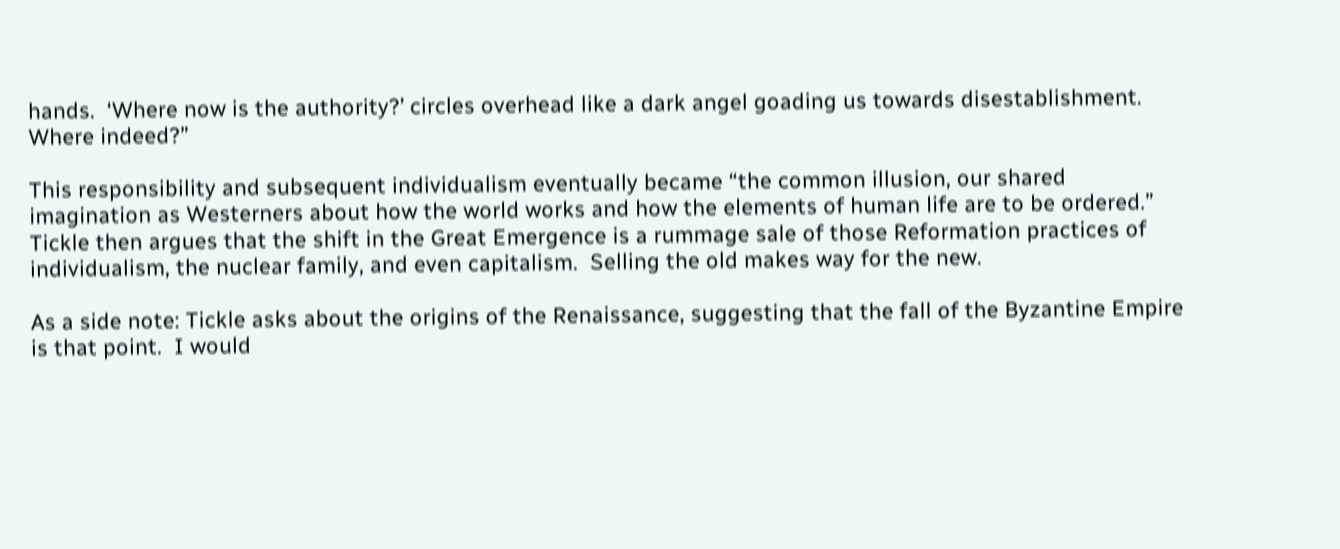hands.  ‘Where now is the authority?’ circles overhead like a dark angel goading us towards disestablishment.  Where indeed?”

This responsibility and subsequent individualism eventually became “the common illusion, our shared imagination as Westerners about how the world works and how the elements of human life are to be ordered.” Tickle then argues that the shift in the Great Emergence is a rummage sale of those Reformation practices of individualism, the nuclear family, and even capitalism.  Selling the old makes way for the new.

As a side note: Tickle asks about the origins of the Renaissance, suggesting that the fall of the Byzantine Empire is that point.  I would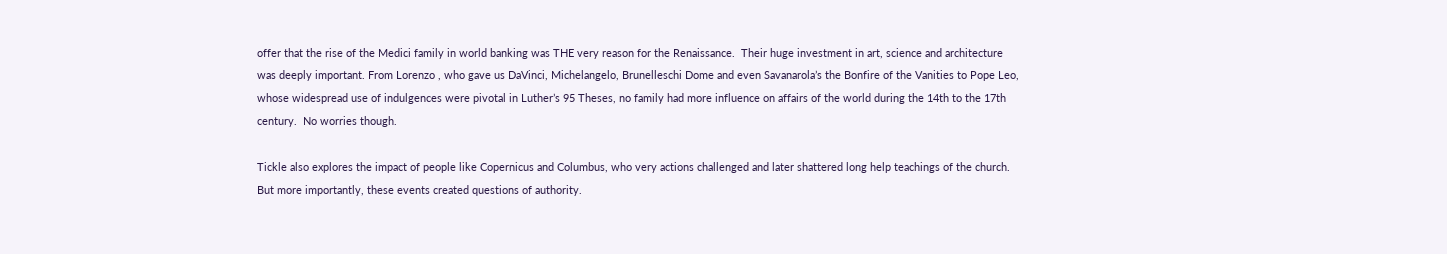offer that the rise of the Medici family in world banking was THE very reason for the Renaissance.  Their huge investment in art, science and architecture was deeply important. From Lorenzo , who gave us DaVinci, Michelangelo, Brunelleschi Dome and even Savanarola’s the Bonfire of the Vanities to Pope Leo, whose widespread use of indulgences were pivotal in Luther’s 95 Theses, no family had more influence on affairs of the world during the 14th to the 17th century.  No worries though.

Tickle also explores the impact of people like Copernicus and Columbus, who very actions challenged and later shattered long help teachings of the church.  But more importantly, these events created questions of authority.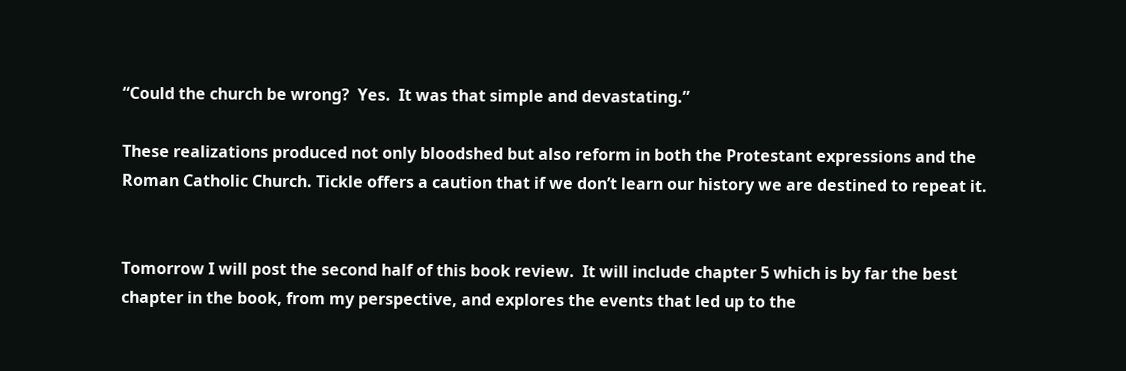“Could the church be wrong?  Yes.  It was that simple and devastating.”

These realizations produced not only bloodshed but also reform in both the Protestant expressions and the Roman Catholic Church. Tickle offers a caution that if we don’t learn our history we are destined to repeat it.


Tomorrow I will post the second half of this book review.  It will include chapter 5 which is by far the best chapter in the book, from my perspective, and explores the events that led up to the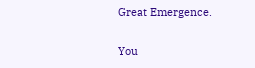Great Emergence.

You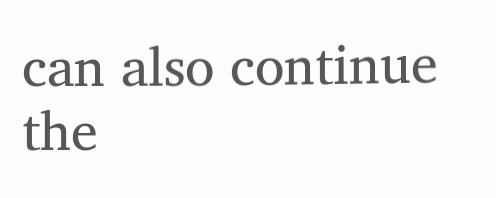can also continue the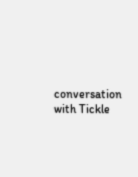conversation with Tickle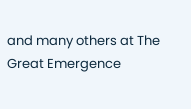and many others at The Great Emergence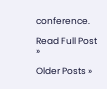conference.

Read Full Post »

Older Posts »